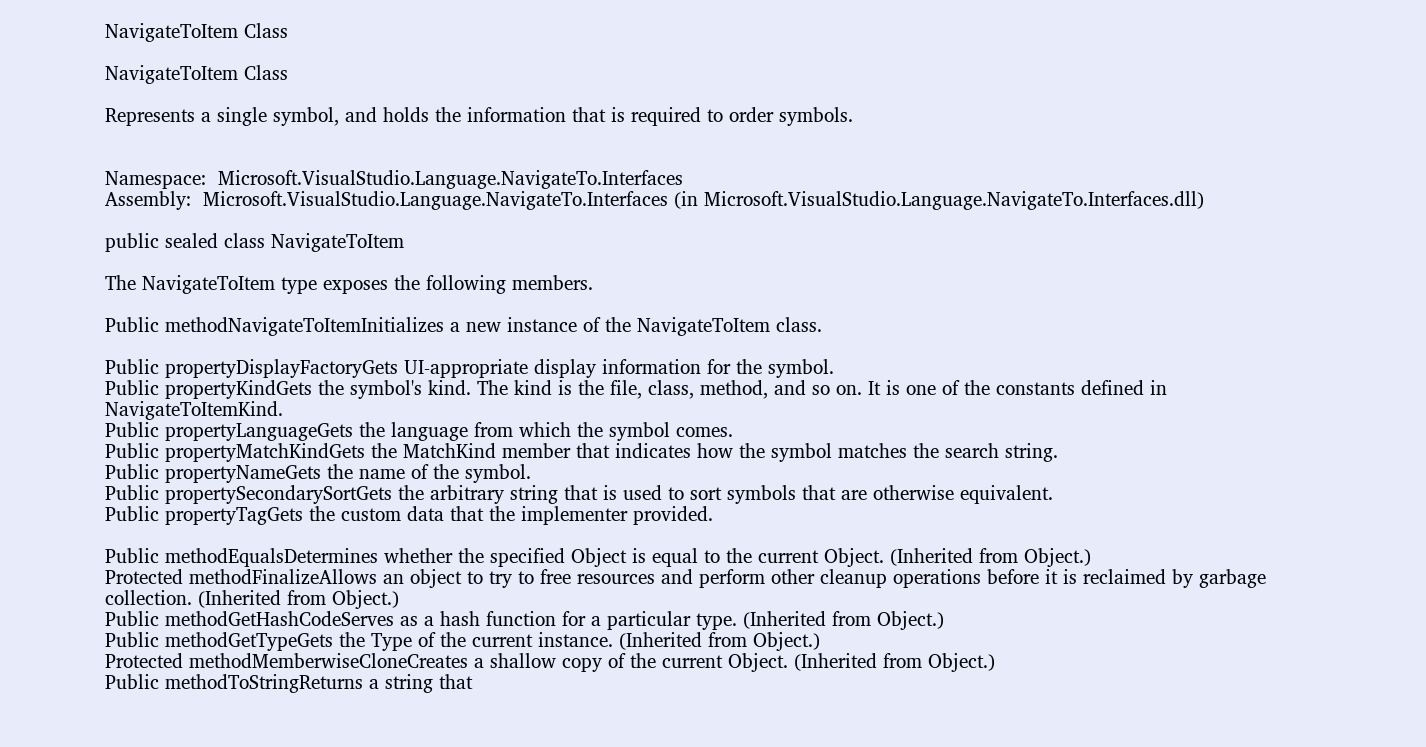NavigateToItem Class

NavigateToItem Class

Represents a single symbol, and holds the information that is required to order symbols.


Namespace:  Microsoft.VisualStudio.Language.NavigateTo.Interfaces
Assembly:  Microsoft.VisualStudio.Language.NavigateTo.Interfaces (in Microsoft.VisualStudio.Language.NavigateTo.Interfaces.dll)

public sealed class NavigateToItem

The NavigateToItem type exposes the following members.

Public methodNavigateToItemInitializes a new instance of the NavigateToItem class.

Public propertyDisplayFactoryGets UI-appropriate display information for the symbol.
Public propertyKindGets the symbol's kind. The kind is the file, class, method, and so on. It is one of the constants defined in NavigateToItemKind.
Public propertyLanguageGets the language from which the symbol comes.
Public propertyMatchKindGets the MatchKind member that indicates how the symbol matches the search string.
Public propertyNameGets the name of the symbol.
Public propertySecondarySortGets the arbitrary string that is used to sort symbols that are otherwise equivalent.
Public propertyTagGets the custom data that the implementer provided.

Public methodEqualsDetermines whether the specified Object is equal to the current Object. (Inherited from Object.)
Protected methodFinalizeAllows an object to try to free resources and perform other cleanup operations before it is reclaimed by garbage collection. (Inherited from Object.)
Public methodGetHashCodeServes as a hash function for a particular type. (Inherited from Object.)
Public methodGetTypeGets the Type of the current instance. (Inherited from Object.)
Protected methodMemberwiseCloneCreates a shallow copy of the current Object. (Inherited from Object.)
Public methodToStringReturns a string that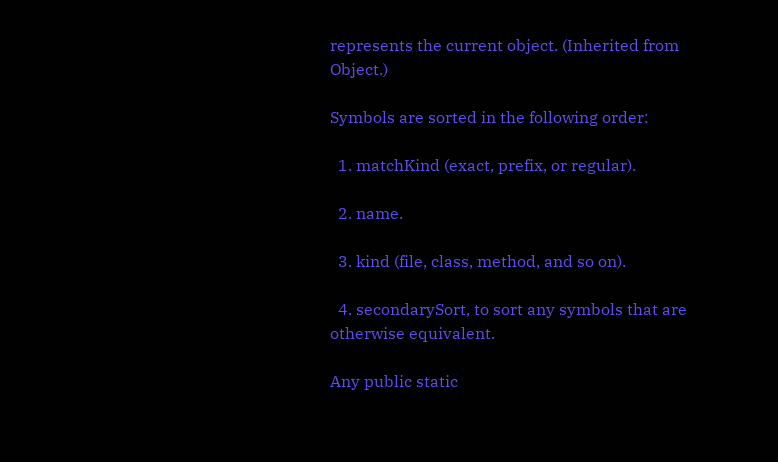represents the current object. (Inherited from Object.)

Symbols are sorted in the following order:

  1. matchKind (exact, prefix, or regular).

  2. name.

  3. kind (file, class, method, and so on).

  4. secondarySort, to sort any symbols that are otherwise equivalent.

Any public static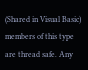(Shared in Visual Basic) members of this type are thread safe. Any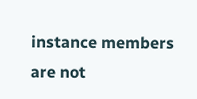instance members are not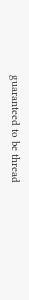guaranteed to be thread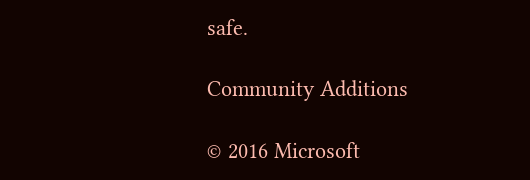safe.

Community Additions

© 2016 Microsoft